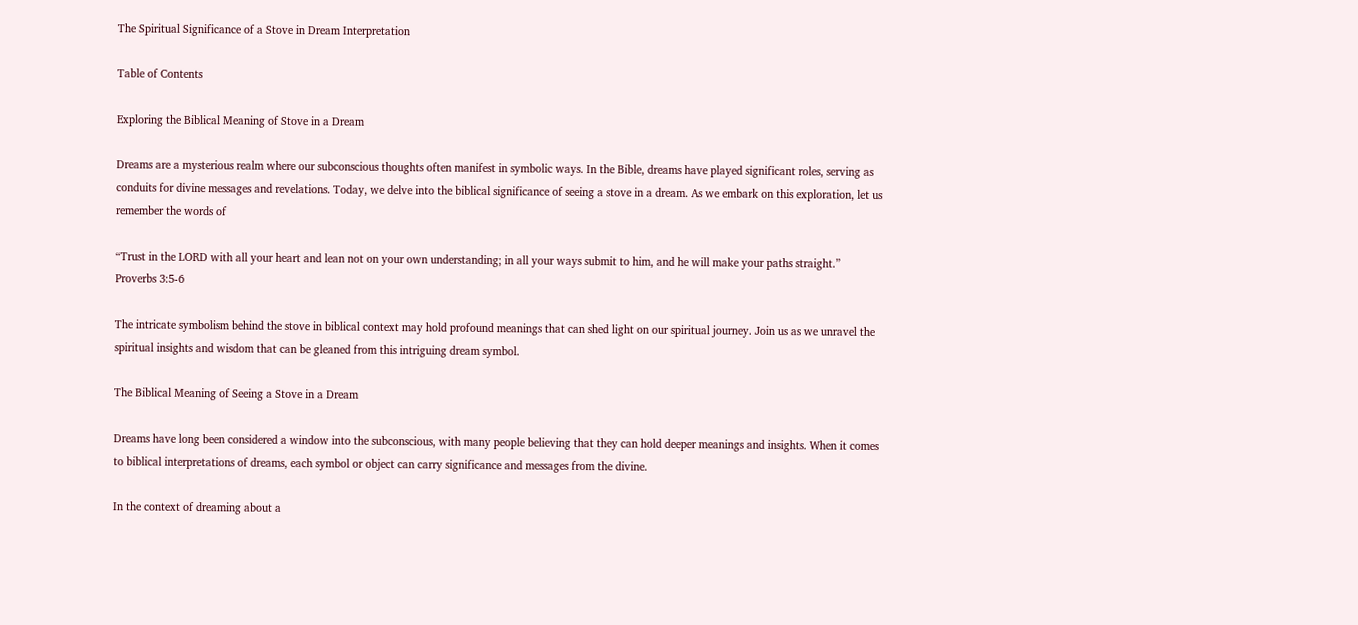The Spiritual Significance of a Stove in Dream Interpretation

Table of Contents

Exploring the Biblical Meaning of Stove in a Dream

Dreams are a mysterious realm where our subconscious thoughts often manifest in symbolic ways. In the Bible, dreams have played significant roles, serving as conduits for divine messages and revelations. Today, we delve into the biblical significance of seeing a stove in a dream. As we embark on this exploration, let us remember the words of

“Trust in the LORD with all your heart and lean not on your own understanding; in all your ways submit to him, and he will make your paths straight.”
Proverbs 3:5-6

The intricate symbolism behind the stove in biblical context may hold profound meanings that can shed light on our spiritual journey. Join us as we unravel the spiritual insights and wisdom that can be gleaned from this intriguing dream symbol.

The Biblical Meaning of Seeing a Stove in a Dream

Dreams have long been considered a window into the subconscious, with many people believing that they can hold deeper meanings and insights. When it comes to biblical interpretations of dreams, each symbol or object can carry significance and messages from the divine.

In the context of dreaming about a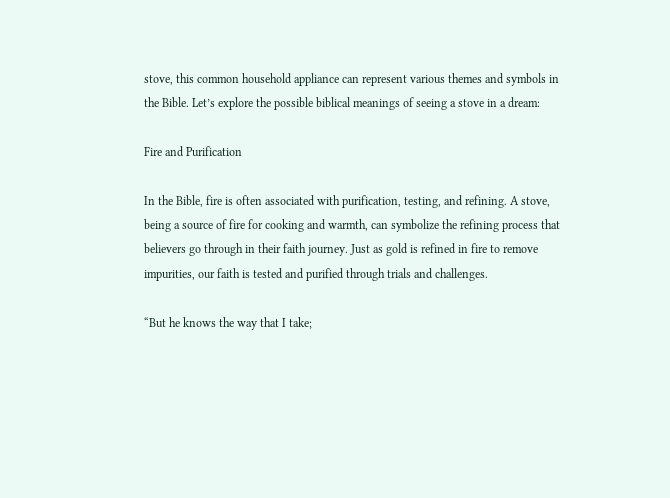stove, this common household appliance can represent various themes and symbols in the Bible. Let’s explore the possible biblical meanings of seeing a stove in a dream:

Fire and Purification

In the Bible, fire is often associated with purification, testing, and refining. A stove, being a source of fire for cooking and warmth, can symbolize the refining process that believers go through in their faith journey. Just as gold is refined in fire to remove impurities, our faith is tested and purified through trials and challenges.

“But he knows the way that I take;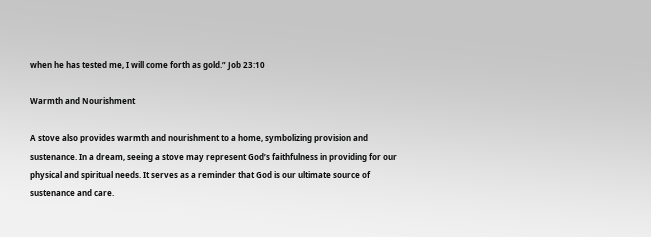when he has tested me, I will come forth as gold.” Job 23:10

Warmth and Nourishment

A stove also provides warmth and nourishment to a home, symbolizing provision and sustenance. In a dream, seeing a stove may represent God’s faithfulness in providing for our physical and spiritual needs. It serves as a reminder that God is our ultimate source of sustenance and care.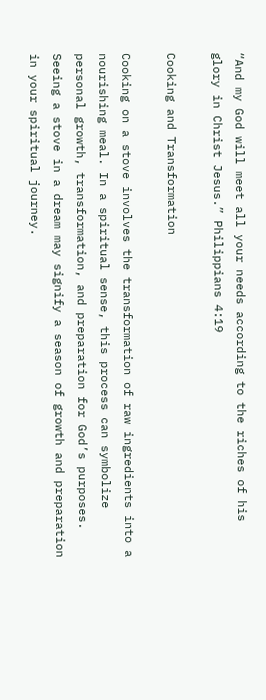“And my God will meet all your needs according to the riches of his glory in Christ Jesus.” Philippians 4:19

Cooking and Transformation

Cooking on a stove involves the transformation of raw ingredients into a nourishing meal. In a spiritual sense, this process can symbolize personal growth, transformation, and preparation for God’s purposes. Seeing a stove in a dream may signify a season of growth and preparation in your spiritual journey.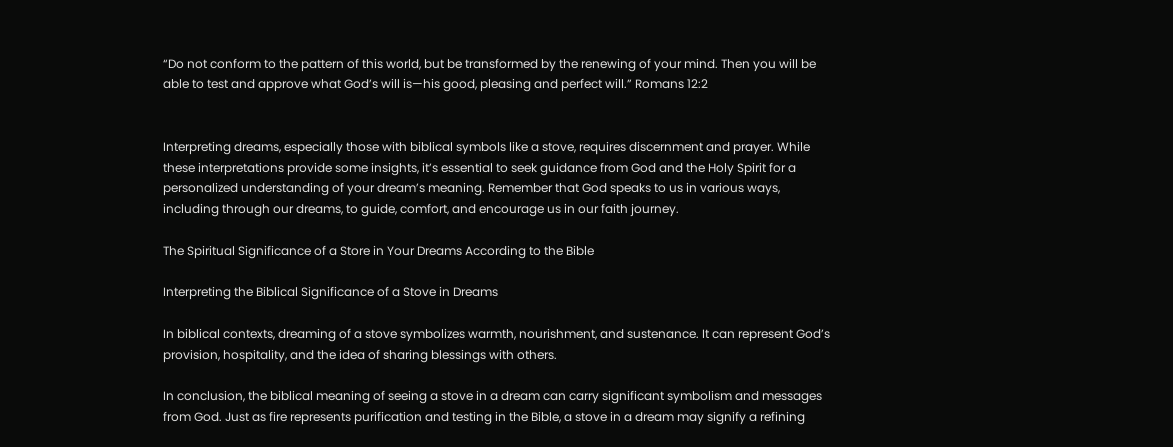“Do not conform to the pattern of this world, but be transformed by the renewing of your mind. Then you will be able to test and approve what God’s will is—his good, pleasing and perfect will.” Romans 12:2


Interpreting dreams, especially those with biblical symbols like a stove, requires discernment and prayer. While these interpretations provide some insights, it’s essential to seek guidance from God and the Holy Spirit for a personalized understanding of your dream’s meaning. Remember that God speaks to us in various ways, including through our dreams, to guide, comfort, and encourage us in our faith journey.

The Spiritual Significance of a Store in Your Dreams According to the Bible

Interpreting the Biblical Significance of a Stove in Dreams

In biblical contexts, dreaming of a stove symbolizes warmth, nourishment, and sustenance. It can represent God’s provision, hospitality, and the idea of sharing blessings with others.

In conclusion, the biblical meaning of seeing a stove in a dream can carry significant symbolism and messages from God. Just as fire represents purification and testing in the Bible, a stove in a dream may signify a refining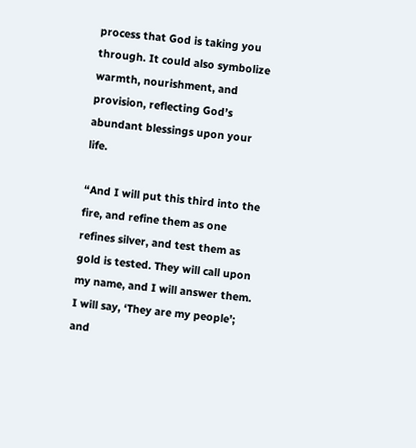process that God is taking you through. It could also symbolize warmth, nourishment, and provision, reflecting God’s abundant blessings upon your life.

“And I will put this third into the fire, and refine them as one refines silver, and test them as gold is tested. They will call upon my name, and I will answer them. I will say, ‘They are my people’; and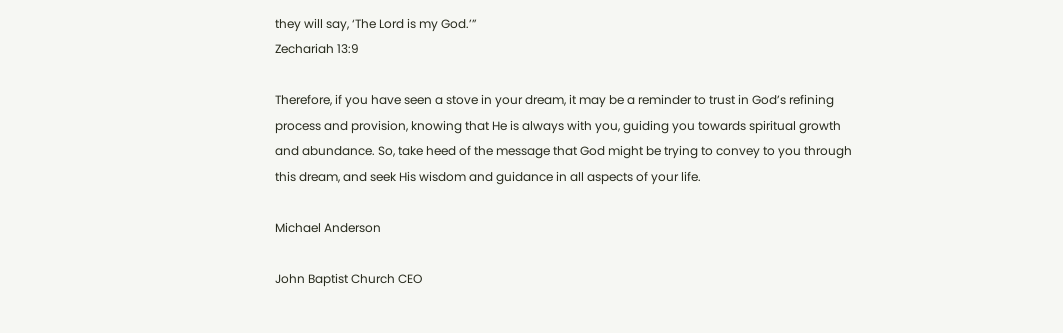they will say, ‘The Lord is my God.’”
Zechariah 13:9

Therefore, if you have seen a stove in your dream, it may be a reminder to trust in God’s refining process and provision, knowing that He is always with you, guiding you towards spiritual growth and abundance. So, take heed of the message that God might be trying to convey to you through this dream, and seek His wisdom and guidance in all aspects of your life.

Michael Anderson

John Baptist Church CEO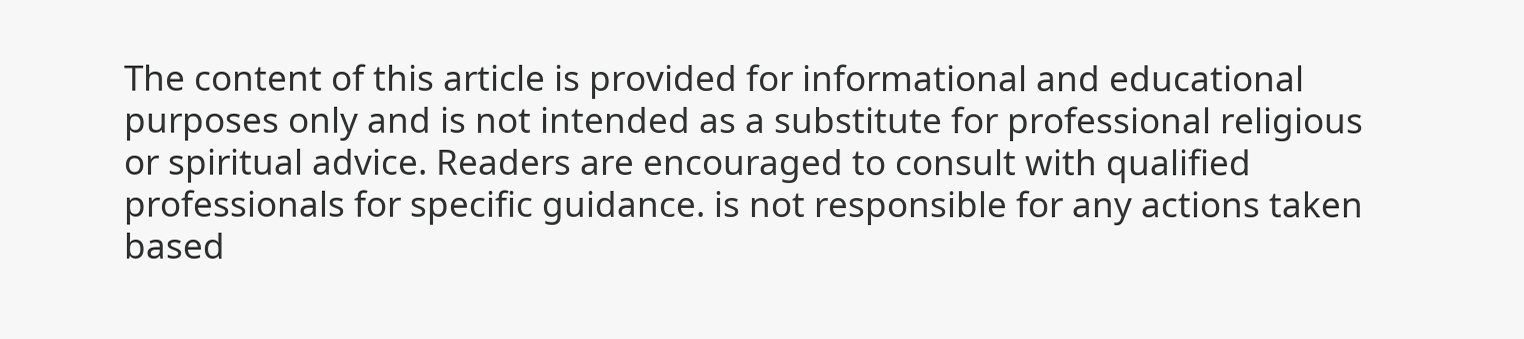The content of this article is provided for informational and educational purposes only and is not intended as a substitute for professional religious or spiritual advice. Readers are encouraged to consult with qualified professionals for specific guidance. is not responsible for any actions taken based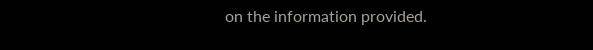on the information provided.